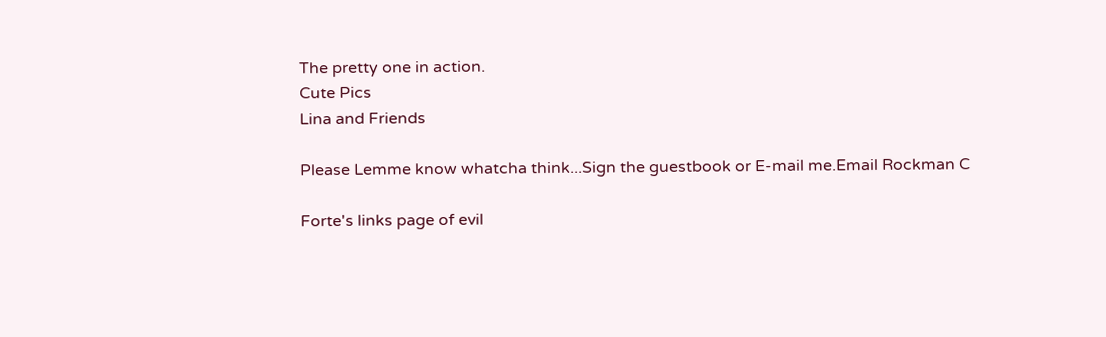The pretty one in action.
Cute Pics
Lina and Friends

Please Lemme know whatcha think...Sign the guestbook or E-mail me.Email Rockman C

Forte's links page of evil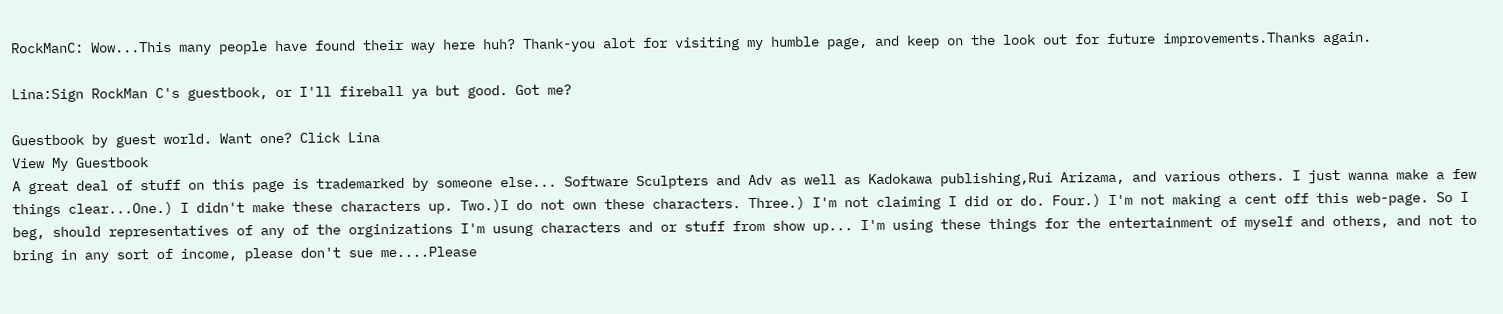RockManC: Wow...This many people have found their way here huh? Thank-you alot for visiting my humble page, and keep on the look out for future improvements.Thanks again.

Lina:Sign RockMan C's guestbook, or I'll fireball ya but good. Got me?

Guestbook by guest world. Want one? Click Lina
View My Guestbook
A great deal of stuff on this page is trademarked by someone else... Software Sculpters and Adv as well as Kadokawa publishing,Rui Arizama, and various others. I just wanna make a few things clear...One.) I didn't make these characters up. Two.)I do not own these characters. Three.) I'm not claiming I did or do. Four.) I'm not making a cent off this web-page. So I beg, should representatives of any of the orginizations I'm usung characters and or stuff from show up... I'm using these things for the entertainment of myself and others, and not to bring in any sort of income, please don't sue me....Please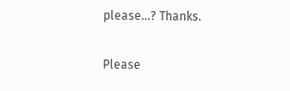please...? Thanks.

Please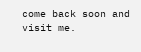come back soon and visit me.